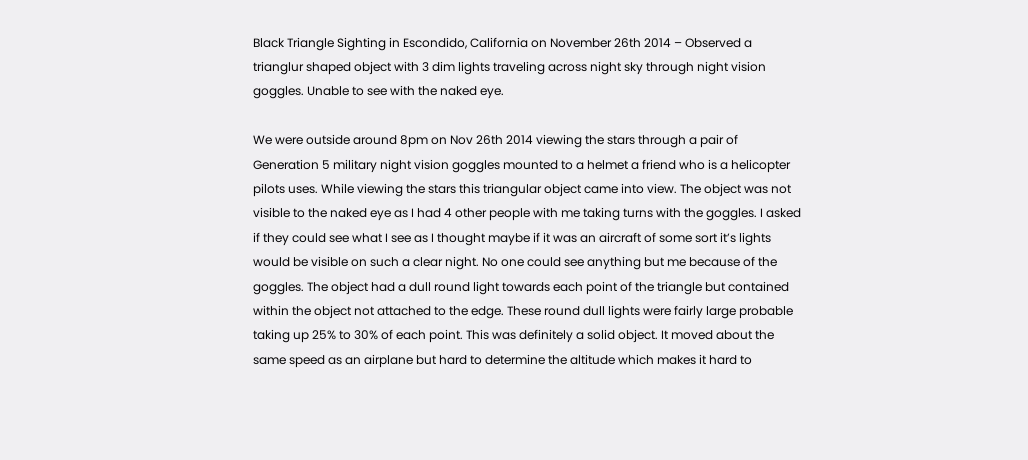Black Triangle Sighting in Escondido, California on November 26th 2014 – Observed a trianglur shaped object with 3 dim lights traveling across night sky through night vision goggles. Unable to see with the naked eye.

We were outside around 8pm on Nov 26th 2014 viewing the stars through a pair of Generation 5 military night vision goggles mounted to a helmet a friend who is a helicopter pilots uses. While viewing the stars this triangular object came into view. The object was not visible to the naked eye as I had 4 other people with me taking turns with the goggles. I asked if they could see what I see as I thought maybe if it was an aircraft of some sort it’s lights would be visible on such a clear night. No one could see anything but me because of the goggles. The object had a dull round light towards each point of the triangle but contained within the object not attached to the edge. These round dull lights were fairly large probable taking up 25% to 30% of each point. This was definitely a solid object. It moved about the same speed as an airplane but hard to determine the altitude which makes it hard to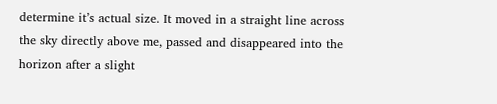determine it’s actual size. It moved in a straight line across the sky directly above me, passed and disappeared into the horizon after a slight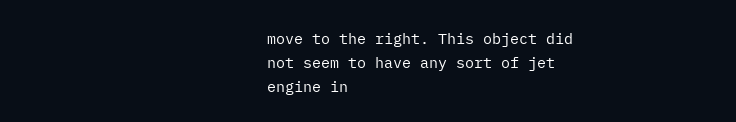move to the right. This object did not seem to have any sort of jet engine in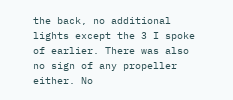the back, no additional lights except the 3 I spoke of earlier. There was also no sign of any propeller either. No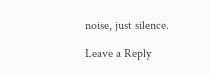noise, just silence.

Leave a Reply